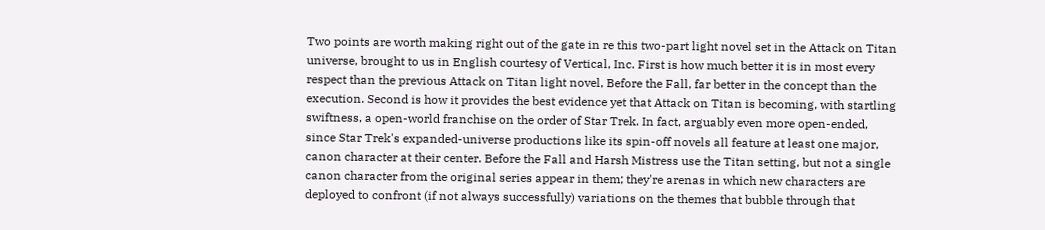Two points are worth making right out of the gate in re this two-part light novel set in the Attack on Titan universe, brought to us in English courtesy of Vertical, Inc. First is how much better it is in most every respect than the previous Attack on Titan light novel, Before the Fall, far better in the concept than the execution. Second is how it provides the best evidence yet that Attack on Titan is becoming, with startling swiftness, a open-world franchise on the order of Star Trek. In fact, arguably even more open-ended, since Star Trek's expanded-universe productions like its spin-off novels all feature at least one major, canon character at their center. Before the Fall and Harsh Mistress use the Titan setting, but not a single canon character from the original series appear in them; they're arenas in which new characters are deployed to confront (if not always successfully) variations on the themes that bubble through that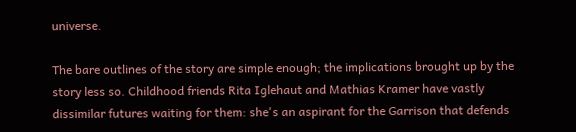universe.

The bare outlines of the story are simple enough; the implications brought up by the story less so. Childhood friends Rita Iglehaut and Mathias Kramer have vastly dissimilar futures waiting for them: she's an aspirant for the Garrison that defends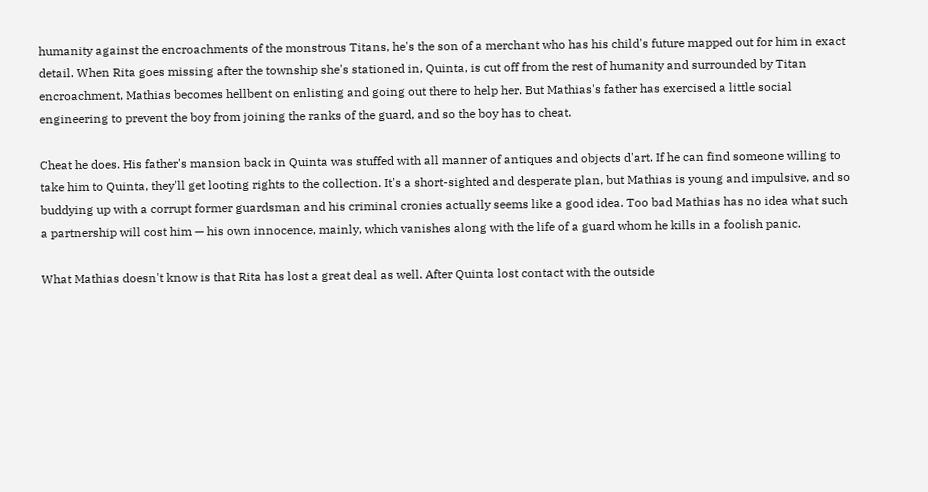humanity against the encroachments of the monstrous Titans, he's the son of a merchant who has his child's future mapped out for him in exact detail. When Rita goes missing after the township she's stationed in, Quinta, is cut off from the rest of humanity and surrounded by Titan encroachment, Mathias becomes hellbent on enlisting and going out there to help her. But Mathias's father has exercised a little social engineering to prevent the boy from joining the ranks of the guard, and so the boy has to cheat.

Cheat he does. His father's mansion back in Quinta was stuffed with all manner of antiques and objects d'art. If he can find someone willing to take him to Quinta, they'll get looting rights to the collection. It's a short-sighted and desperate plan, but Mathias is young and impulsive, and so buddying up with a corrupt former guardsman and his criminal cronies actually seems like a good idea. Too bad Mathias has no idea what such a partnership will cost him — his own innocence, mainly, which vanishes along with the life of a guard whom he kills in a foolish panic.

What Mathias doesn't know is that Rita has lost a great deal as well. After Quinta lost contact with the outside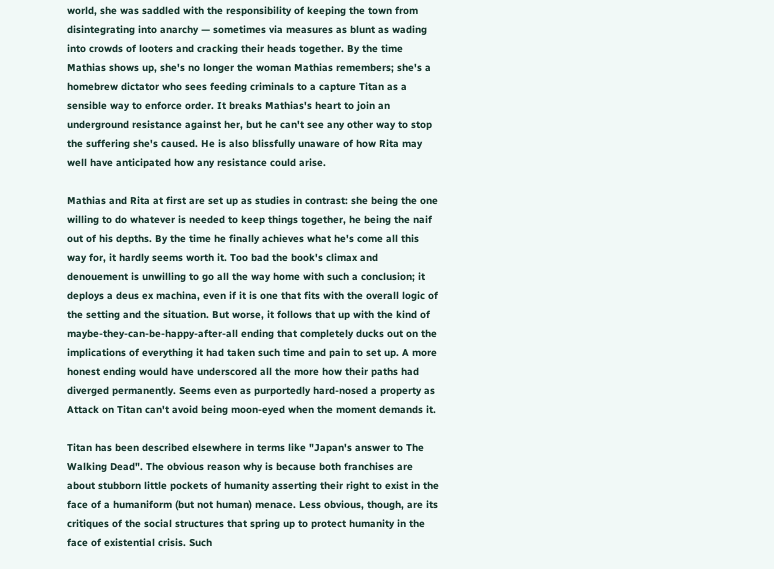world, she was saddled with the responsibility of keeping the town from disintegrating into anarchy — sometimes via measures as blunt as wading into crowds of looters and cracking their heads together. By the time Mathias shows up, she's no longer the woman Mathias remembers; she's a homebrew dictator who sees feeding criminals to a capture Titan as a sensible way to enforce order. It breaks Mathias's heart to join an underground resistance against her, but he can't see any other way to stop the suffering she's caused. He is also blissfully unaware of how Rita may well have anticipated how any resistance could arise.

Mathias and Rita at first are set up as studies in contrast: she being the one willing to do whatever is needed to keep things together, he being the naif out of his depths. By the time he finally achieves what he's come all this way for, it hardly seems worth it. Too bad the book's climax and denouement is unwilling to go all the way home with such a conclusion; it deploys a deus ex machina, even if it is one that fits with the overall logic of the setting and the situation. But worse, it follows that up with the kind of maybe-they-can-be-happy-after-all ending that completely ducks out on the implications of everything it had taken such time and pain to set up. A more honest ending would have underscored all the more how their paths had diverged permanently. Seems even as purportedly hard-nosed a property as Attack on Titan can't avoid being moon-eyed when the moment demands it.

Titan has been described elsewhere in terms like "Japan's answer to The Walking Dead". The obvious reason why is because both franchises are about stubborn little pockets of humanity asserting their right to exist in the face of a humaniform (but not human) menace. Less obvious, though, are its critiques of the social structures that spring up to protect humanity in the face of existential crisis. Such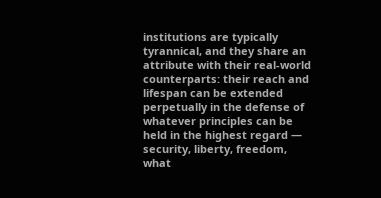institutions are typically tyrannical, and they share an attribute with their real-world counterparts: their reach and lifespan can be extended perpetually in the defense of whatever principles can be held in the highest regard — security, liberty, freedom, what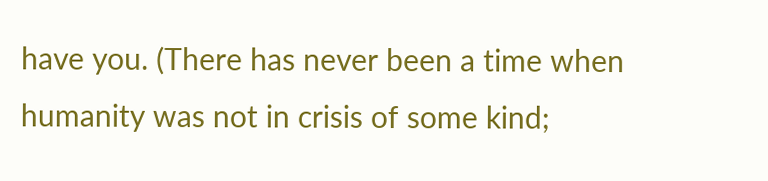have you. (There has never been a time when humanity was not in crisis of some kind;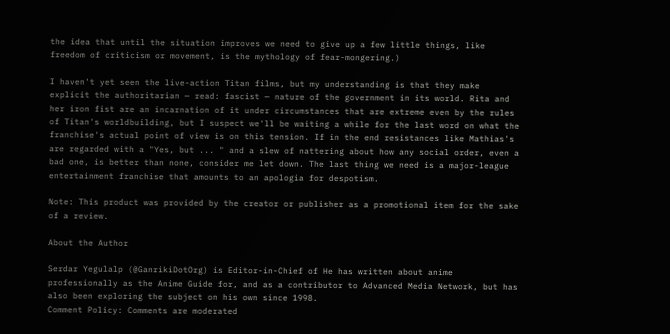the idea that until the situation improves we need to give up a few little things, like freedom of criticism or movement, is the mythology of fear-mongering.)

I haven't yet seen the live-action Titan films, but my understanding is that they make explicit the authoritarian — read: fascist — nature of the government in its world. Rita and her iron fist are an incarnation of it under circumstances that are extreme even by the rules of Titan's worldbuilding, but I suspect we'll be waiting a while for the last word on what the franchise's actual point of view is on this tension. If in the end resistances like Mathias's are regarded with a "Yes, but ... " and a slew of nattering about how any social order, even a bad one, is better than none, consider me let down. The last thing we need is a major-league entertainment franchise that amounts to an apologia for despotism.

Note: This product was provided by the creator or publisher as a promotional item for the sake of a review.

About the Author

Serdar Yegulalp (@GanrikiDotOrg) is Editor-in-Chief of He has written about anime professionally as the Anime Guide for, and as a contributor to Advanced Media Network, but has also been exploring the subject on his own since 1998.
Comment Policy: Comments are moderated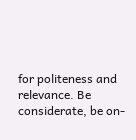for politeness and relevance. Be considerate, be on-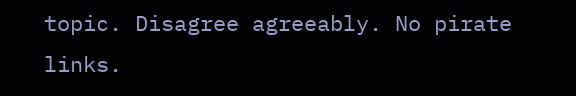topic. Disagree agreeably. No pirate links.